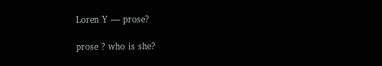Loren Y — prose?

prose ? who is she?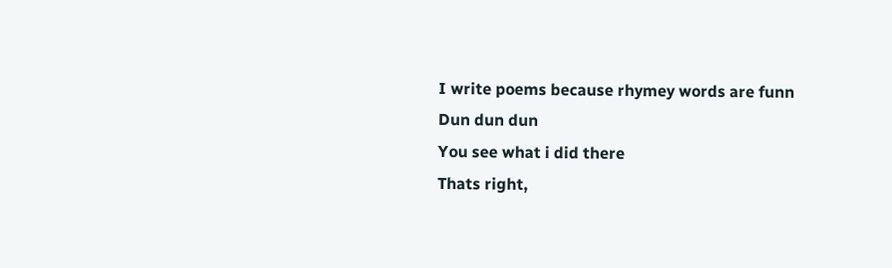I write poems because rhymey words are funn
Dun dun dun
You see what i did there
Thats right,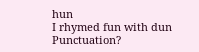hun
I rhymed fun with dun
Punctuation?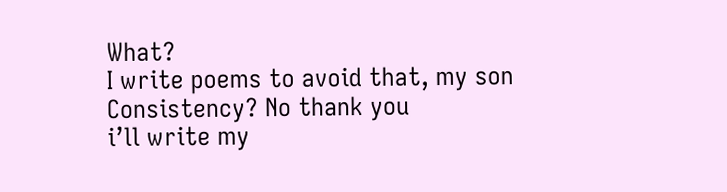What?
I write poems to avoid that, my son
Consistency? No thank you
i’ll write my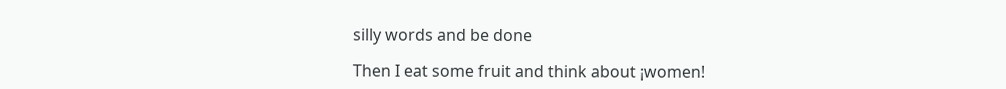silly words and be done

Then I eat some fruit and think about ¡women!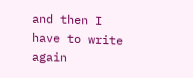and then I have to write again